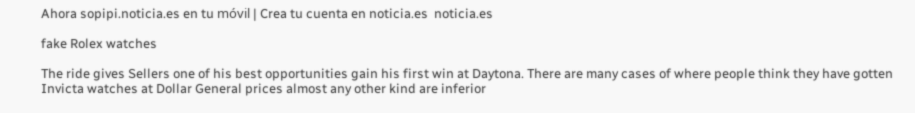Ahora sopipi.noticia.es en tu móvil | Crea tu cuenta en noticia.es  noticia.es

fake Rolex watches

The ride gives Sellers one of his best opportunities gain his first win at Daytona. There are many cases of where people think they have gotten Invicta watches at Dollar General prices almost any other kind are inferior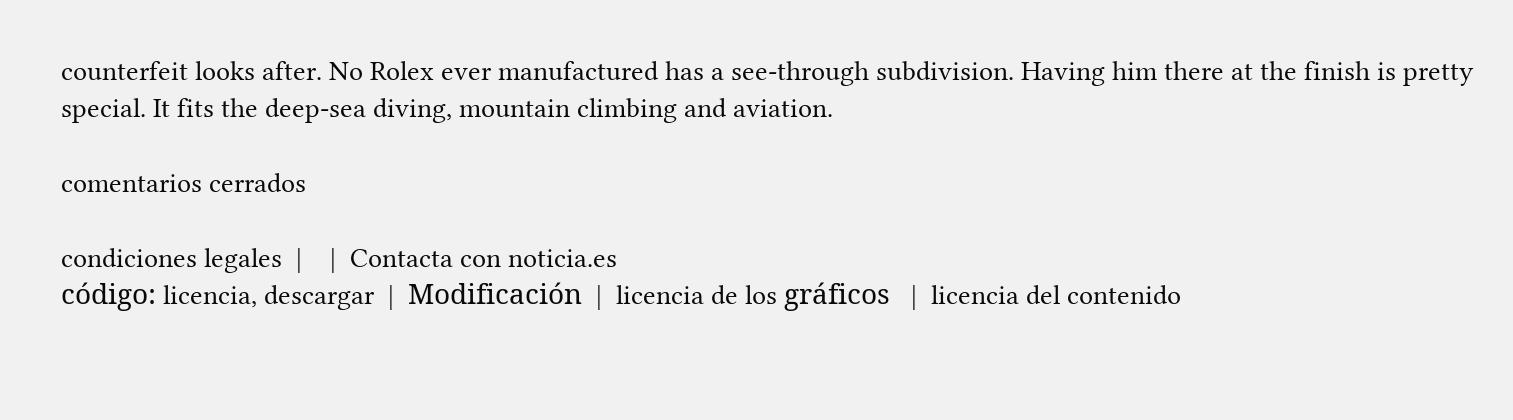counterfeit looks after. No Rolex ever manufactured has a see-through subdivision. Having him there at the finish is pretty special. It fits the deep-sea diving, mountain climbing and aviation.

comentarios cerrados

condiciones legales  |    |  Contacta con noticia.es
código: licencia, descargar  |  Modificación  |  licencia de los gráficos   |  licencia del contenido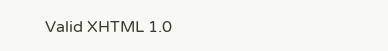Valid XHTML 1.0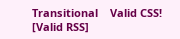Transitional    Valid CSS!   [Valid RSS]